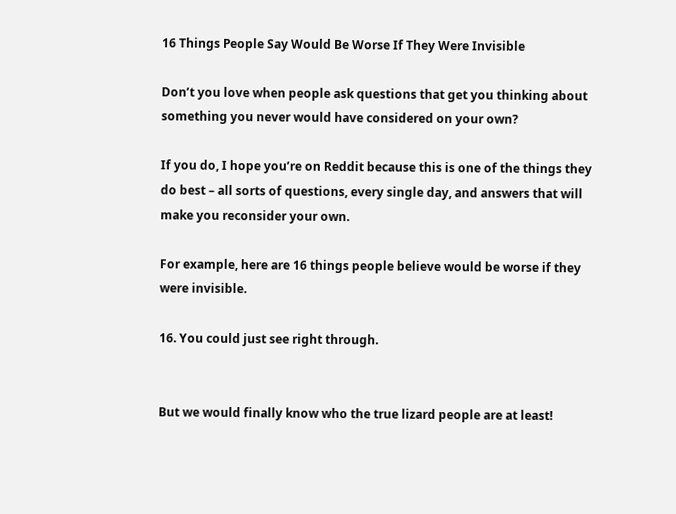16 Things People Say Would Be Worse If They Were Invisible

Don’t you love when people ask questions that get you thinking about something you never would have considered on your own?

If you do, I hope you’re on Reddit because this is one of the things they do best – all sorts of questions, every single day, and answers that will make you reconsider your own.

For example, here are 16 things people believe would be worse if they were invisible.

16. You could just see right through.


But we would finally know who the true lizard people are at least!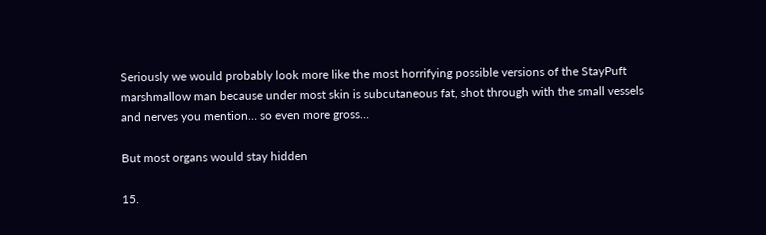Seriously we would probably look more like the most horrifying possible versions of the StayPuft marshmallow man because under most skin is subcutaneous fat, shot through with the small vessels and nerves you mention… so even more gross…

But most organs would stay hidden

15.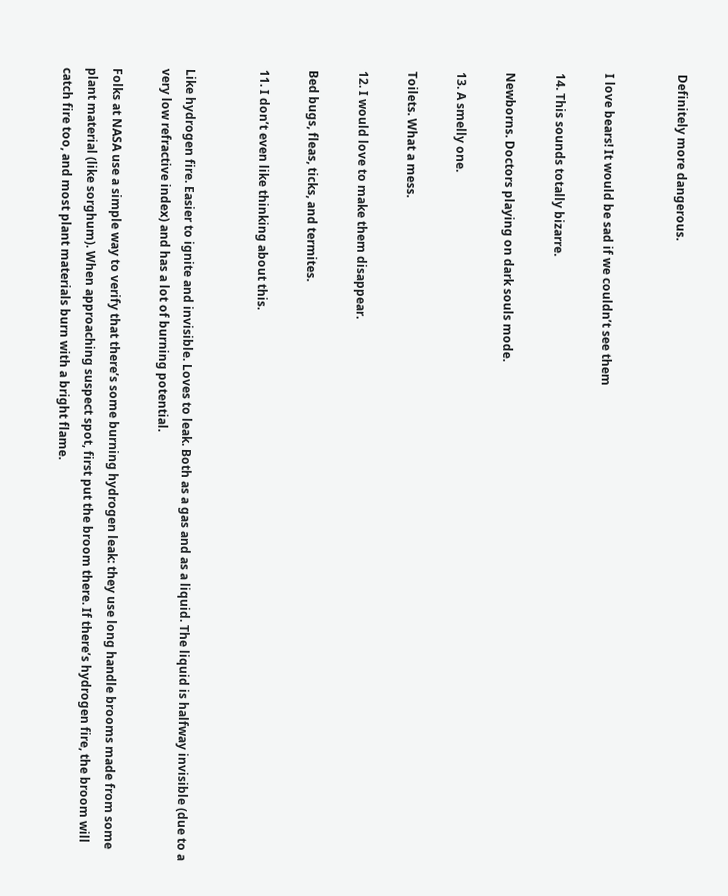Definitely more dangerous.


I love bears! It would be sad if we couldn’t see them

14. This sounds totally bizarre.

Newborns. Doctors playing on dark souls mode.

13. A smelly one.

Toilets. What a mess.

12. I would love to make them disappear.

Bed bugs, fleas, ticks, and termites.

11. I don’t even like thinking about this.


Like hydrogen fire. Easier to ignite and invisible. Loves to leak. Both as a gas and as a liquid. The liquid is halfway invisible (due to a very low refractive index) and has a lot of burning potential.

Folks at NASA use a simple way to verify that there’s some burning hydrogen leak: they use long handle brooms made from some plant material (like sorghum). When approaching suspect spot, first put the broom there. If there’s hydrogen fire, the broom will catch fire too, and most plant materials burn with a bright flame.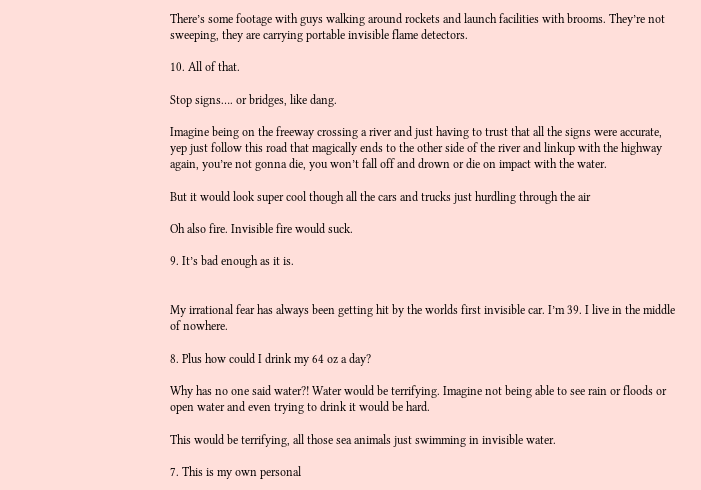There’s some footage with guys walking around rockets and launch facilities with brooms. They’re not sweeping, they are carrying portable invisible flame detectors.

10. All of that.

Stop signs…. or bridges, like dang.

Imagine being on the freeway crossing a river and just having to trust that all the signs were accurate, yep just follow this road that magically ends to the other side of the river and linkup with the highway again, you’re not gonna die, you won’t fall off and drown or die on impact with the water.

But it would look super cool though all the cars and trucks just hurdling through the air

Oh also fire. Invisible fire would suck.

9. It’s bad enough as it is.


My irrational fear has always been getting hit by the worlds first invisible car. I’m 39. I live in the middle of nowhere.

8. Plus how could I drink my 64 oz a day?

Why has no one said water?! Water would be terrifying. Imagine not being able to see rain or floods or open water and even trying to drink it would be hard.

This would be terrifying, all those sea animals just swimming in invisible water.

7. This is my own personal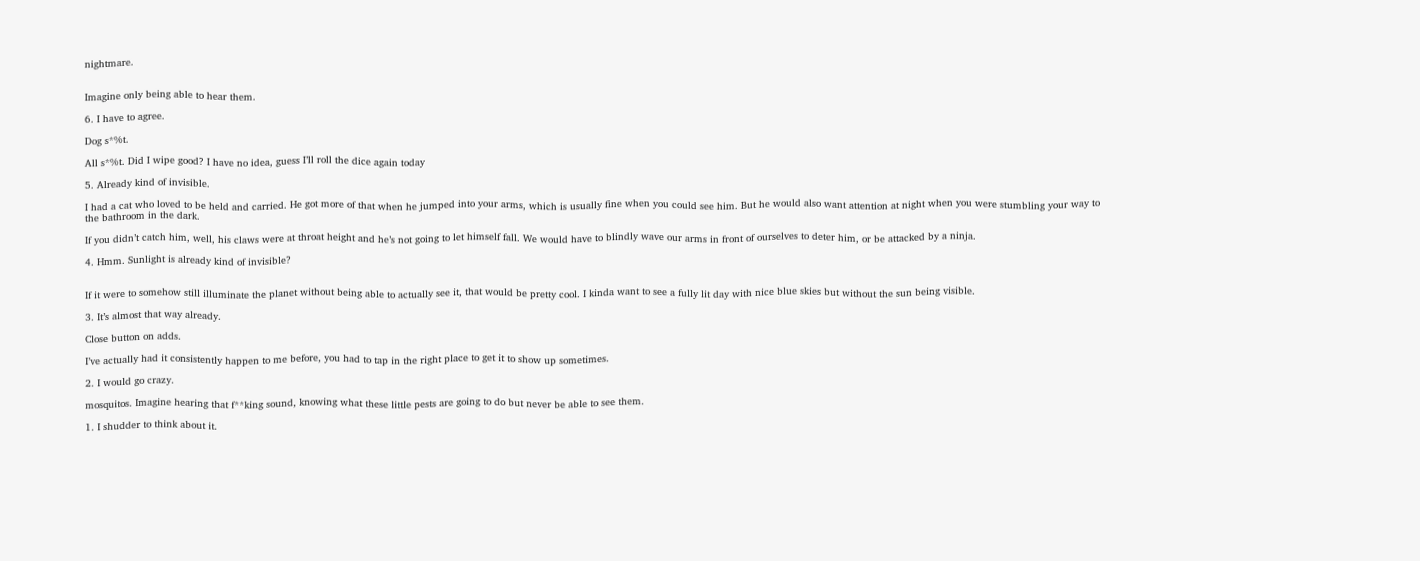nightmare.


Imagine only being able to hear them.

6. I have to agree.

Dog s*%t.

All s*%t. Did I wipe good? I have no idea, guess I’ll roll the dice again today

5. Already kind of invisible.

I had a cat who loved to be held and carried. He got more of that when he jumped into your arms, which is usually fine when you could see him. But he would also want attention at night when you were stumbling your way to the bathroom in the dark.

If you didn’t catch him, well, his claws were at throat height and he’s not going to let himself fall. We would have to blindly wave our arms in front of ourselves to deter him, or be attacked by a ninja.

4. Hmm. Sunlight is already kind of invisible?


If it were to somehow still illuminate the planet without being able to actually see it, that would be pretty cool. I kinda want to see a fully lit day with nice blue skies but without the sun being visible.

3. It’s almost that way already.

Close button on adds.

I’ve actually had it consistently happen to me before, you had to tap in the right place to get it to show up sometimes.

2. I would go crazy.

mosquitos. Imagine hearing that f**king sound, knowing what these little pests are going to do but never be able to see them.

1. I shudder to think about it.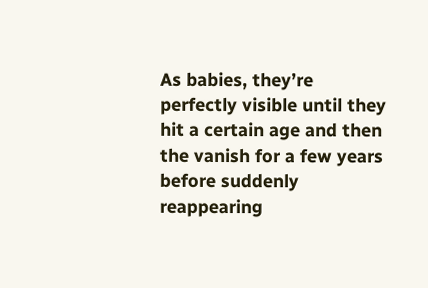As babies, they’re perfectly visible until they hit a certain age and then the vanish for a few years before suddenly reappearing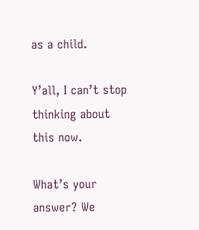as a child.

Y’all, I can’t stop thinking about this now.

What’s your answer? We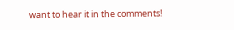want to hear it in the comments!